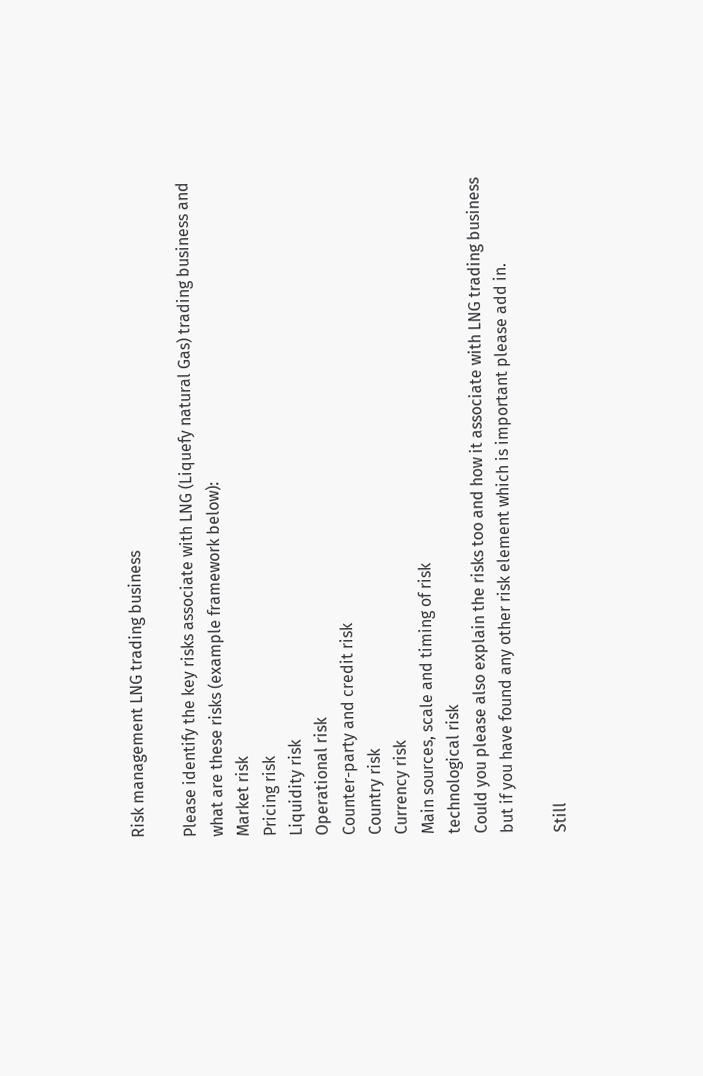Risk management LNG trading business

Please identify the key risks associate with LNG (Liquefy natural Gas) trading business and what are these risks (example framework below):
Market risk
Pricing risk
Liquidity risk
Operational risk
Counter-party and credit risk
Country risk
Currency risk
Main sources, scale and timing of risk
technological risk
Could you please also explain the risks too and how it associate with LNG trading business but if you have found any other risk element which is important please add in.

Still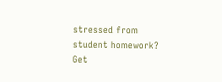stressed from student homework?
Get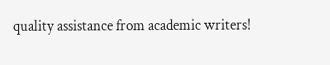quality assistance from academic writers!